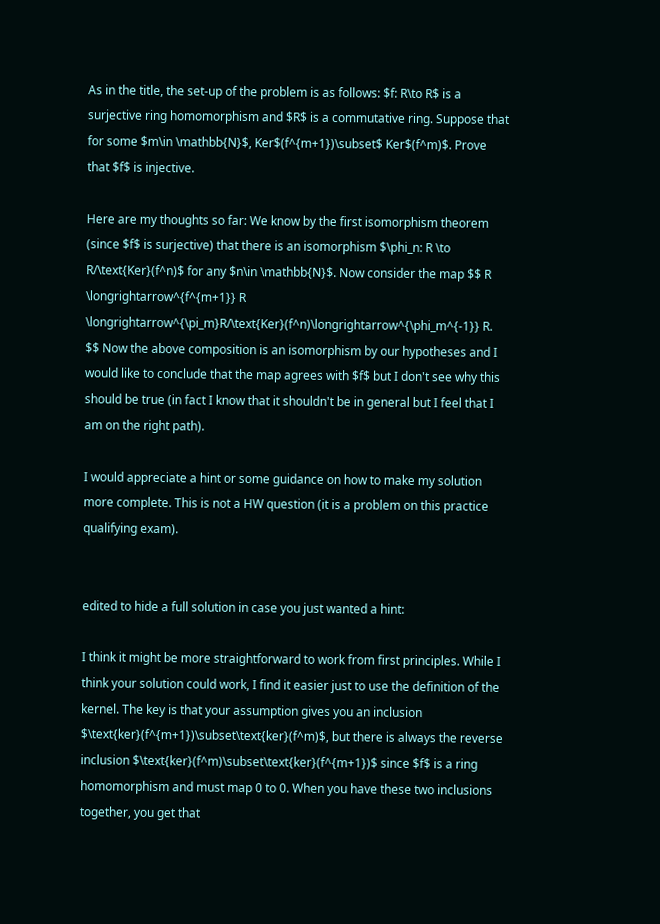As in the title, the set-up of the problem is as follows: $f: R\to R$ is a surjective ring homomorphism and $R$ is a commutative ring. Suppose that for some $m\in \mathbb{N}$, Ker$(f^{m+1})\subset$ Ker$(f^m)$. Prove that $f$ is injective.

Here are my thoughts so far: We know by the first isomorphism theorem (since $f$ is surjective) that there is an isomorphism $\phi_n: R \to R/\text{Ker}(f^n)$ for any $n\in \mathbb{N}$. Now consider the map $$ R \longrightarrow^{f^{m+1}} R \longrightarrow^{\pi_m}R/\text{Ker}(f^n)\longrightarrow^{\phi_m^{-1}} R. $$ Now the above composition is an isomorphism by our hypotheses and I would like to conclude that the map agrees with $f$ but I don't see why this should be true (in fact I know that it shouldn't be in general but I feel that I am on the right path).

I would appreciate a hint or some guidance on how to make my solution more complete. This is not a HW question (it is a problem on this practice qualifying exam).


edited to hide a full solution in case you just wanted a hint:

I think it might be more straightforward to work from first principles. While I think your solution could work, I find it easier just to use the definition of the kernel. The key is that your assumption gives you an inclusion $\text{ker}(f^{m+1})\subset\text{ker}(f^m)$, but there is always the reverse inclusion $\text{ker}(f^m)\subset\text{ker}(f^{m+1})$ since $f$ is a ring homomorphism and must map 0 to 0. When you have these two inclusions together, you get that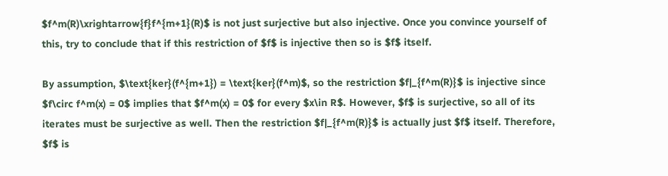$f^m(R)\xrightarrow{f}f^{m+1}(R)$ is not just surjective but also injective. Once you convince yourself of this, try to conclude that if this restriction of $f$ is injective then so is $f$ itself.

By assumption, $\text{ker}(f^{m+1}) = \text{ker}(f^m)$, so the restriction $f|_{f^m(R)}$ is injective since $f\circ f^m(x) = 0$ implies that $f^m(x) = 0$ for every $x\in R$. However, $f$ is surjective, so all of its iterates must be surjective as well. Then the restriction $f|_{f^m(R)}$ is actually just $f$ itself. Therefore, $f$ is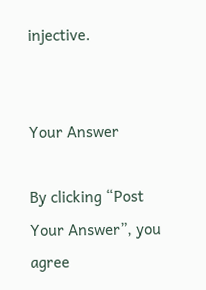injective.


Your Answer

By clicking “Post Your Answer”, you agree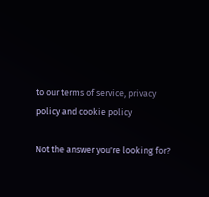to our terms of service, privacy policy and cookie policy

Not the answer you're looking for?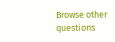Browse other questions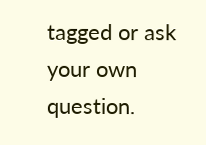tagged or ask your own question.